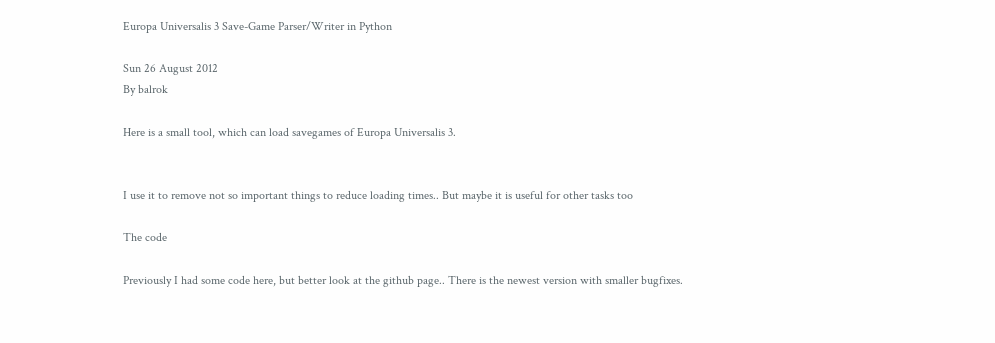Europa Universalis 3 Save-Game Parser/Writer in Python

Sun 26 August 2012
By balrok

Here is a small tool, which can load savegames of Europa Universalis 3.


I use it to remove not so important things to reduce loading times.. But maybe it is useful for other tasks too

The code

Previously I had some code here, but better look at the github page.. There is the newest version with smaller bugfixes.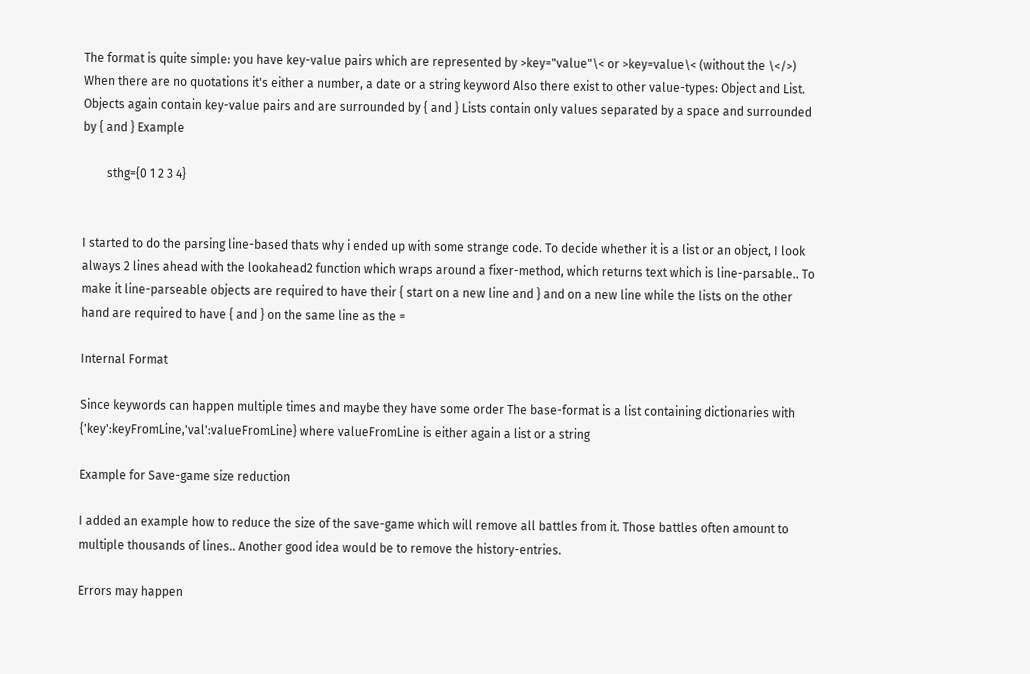The format is quite simple: you have key-value pairs which are represented by >key="value"\< or >key=value\< (without the \</>) When there are no quotations it's either a number, a date or a string keyword Also there exist to other value-types: Object and List. Objects again contain key-value pairs and are surrounded by { and } Lists contain only values separated by a space and surrounded by { and } Example

        sthg={0 1 2 3 4}


I started to do the parsing line-based thats why i ended up with some strange code. To decide whether it is a list or an object, I look always 2 lines ahead with the lookahead2 function which wraps around a fixer-method, which returns text which is line-parsable.. To make it line-parseable objects are required to have their { start on a new line and } and on a new line while the lists on the other hand are required to have { and } on the same line as the =

Internal Format

Since keywords can happen multiple times and maybe they have some order The base-format is a list containing dictionaries with {'key':keyFromLine,'val':valueFromLine} where valueFromLine is either again a list or a string

Example for Save-game size reduction

I added an example how to reduce the size of the save-game which will remove all battles from it. Those battles often amount to multiple thousands of lines.. Another good idea would be to remove the history-entries.

Errors may happen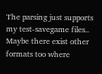The parsing just supports my test-savegame files.. Maybe there exist other formats too where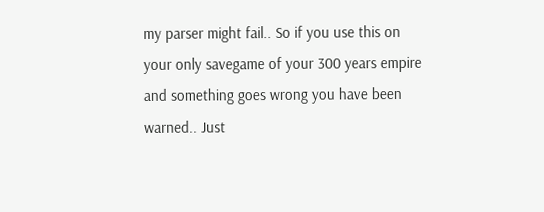my parser might fail.. So if you use this on your only savegame of your 300 years empire and something goes wrong you have been warned.. Just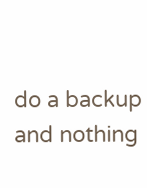do a backup and nothing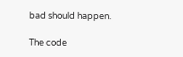bad should happen.

The code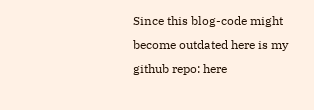Since this blog-code might become outdated here is my github repo: here